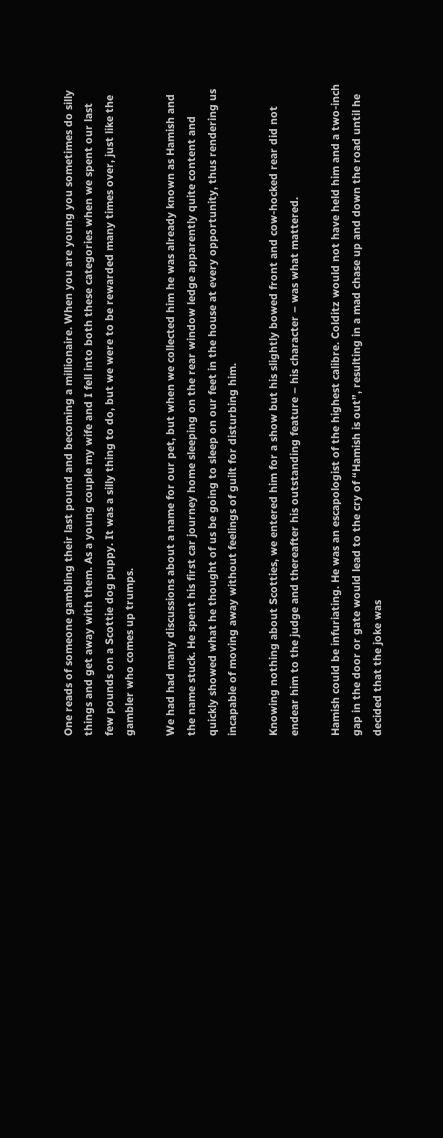One reads of someone gambling their last pound and becoming a millionaire. When you are young you sometimes do silly things and get away with them. As a young couple my wife and I fell into both these categories when we spent our last few pounds on a Scottie dog puppy. It was a silly thing to do, but we were to be rewarded many times over, just like the gambler who comes up trumps.

We had had many discussions about a name for our pet, but when we collected him he was already known as Hamish and the name stuck. He spent his first car journey home sleeping on the rear window ledge apparently quite content and quickly showed what he thought of us be going to sleep on our feet in the house at every opportunity, thus rendering us incapable of moving away without feelings of guilt for disturbing him.

Knowing nothing about Scotties, we entered him for a show but his slightly bowed front and cow-hocked rear did not endear him to the judge and thereafter his outstanding feature – his character – was what mattered.

Hamish could be infuriating. He was an escapologist of the highest calibre. Colditz would not have held him and a two-inch gap in the door or gate would lead to the cry of “Hamish is out”, resulting in a mad chase up and down the road until he decided that the joke was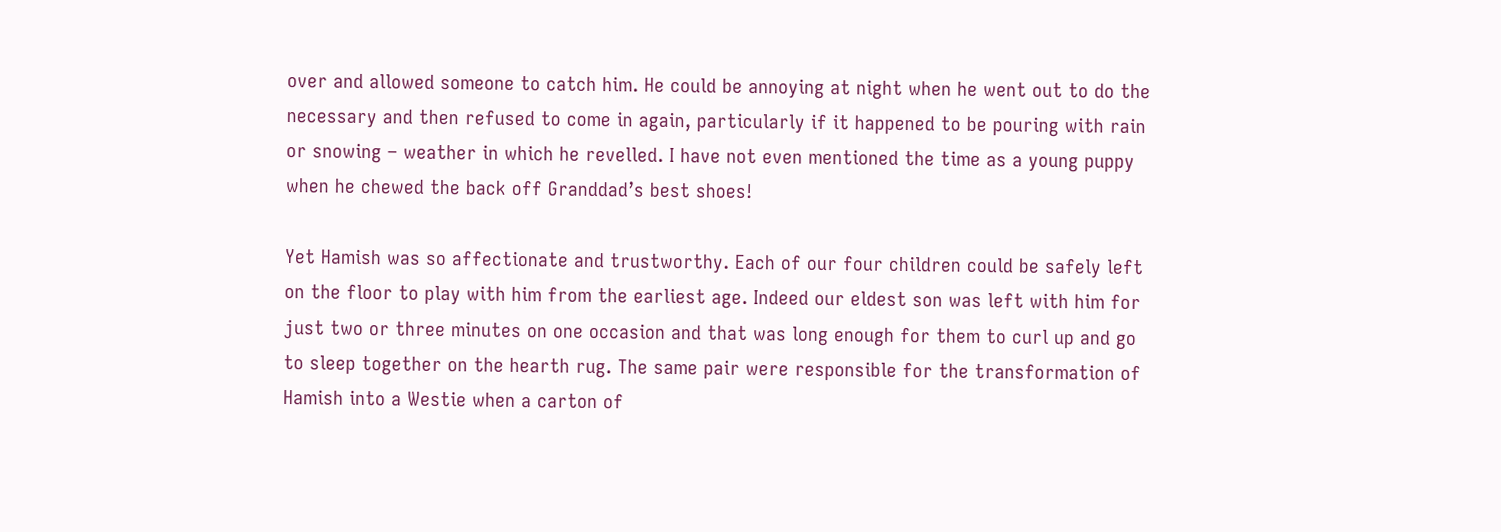over and allowed someone to catch him. He could be annoying at night when he went out to do the necessary and then refused to come in again, particularly if it happened to be pouring with rain or snowing – weather in which he revelled. I have not even mentioned the time as a young puppy when he chewed the back off Granddad’s best shoes!

Yet Hamish was so affectionate and trustworthy. Each of our four children could be safely left on the floor to play with him from the earliest age. Indeed our eldest son was left with him for just two or three minutes on one occasion and that was long enough for them to curl up and go to sleep together on the hearth rug. The same pair were responsible for the transformation of Hamish into a Westie when a carton of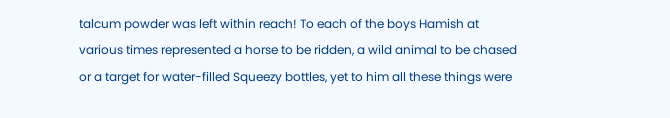talcum powder was left within reach! To each of the boys Hamish at various times represented a horse to be ridden, a wild animal to be chased or a target for water-filled Squeezy bottles, yet to him all these things were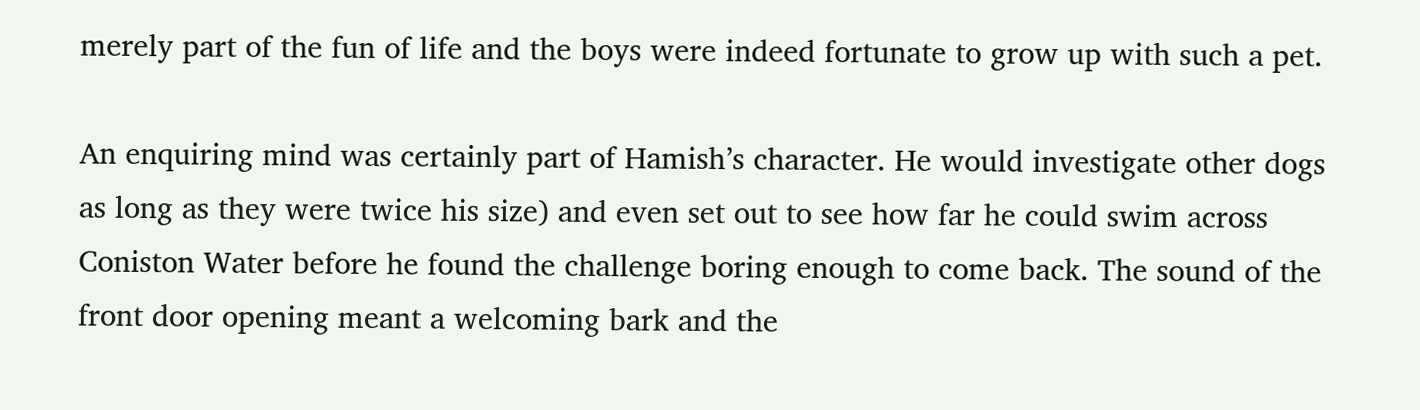merely part of the fun of life and the boys were indeed fortunate to grow up with such a pet.

An enquiring mind was certainly part of Hamish’s character. He would investigate other dogs as long as they were twice his size) and even set out to see how far he could swim across Coniston Water before he found the challenge boring enough to come back. The sound of the front door opening meant a welcoming bark and the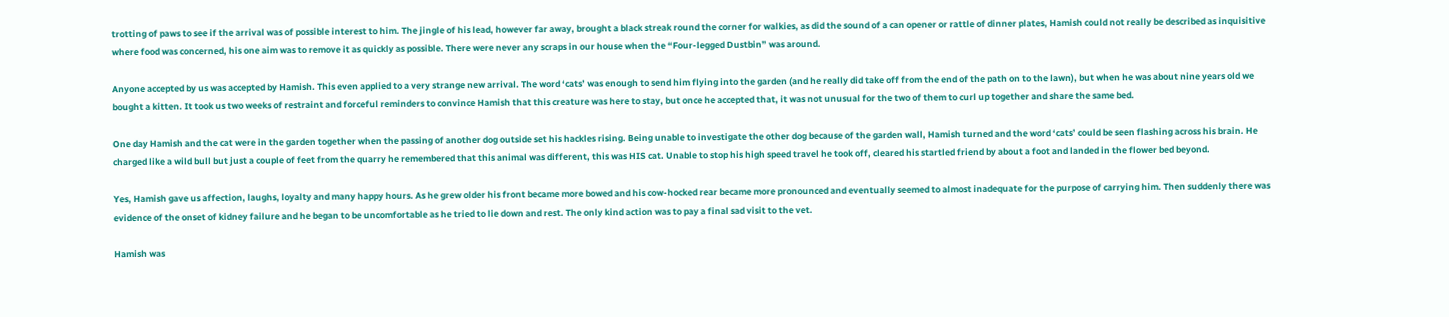trotting of paws to see if the arrival was of possible interest to him. The jingle of his lead, however far away, brought a black streak round the corner for walkies, as did the sound of a can opener or rattle of dinner plates, Hamish could not really be described as inquisitive where food was concerned, his one aim was to remove it as quickly as possible. There were never any scraps in our house when the “Four-legged Dustbin” was around.

Anyone accepted by us was accepted by Hamish. This even applied to a very strange new arrival. The word ‘cats’ was enough to send him flying into the garden (and he really did take off from the end of the path on to the lawn), but when he was about nine years old we bought a kitten. It took us two weeks of restraint and forceful reminders to convince Hamish that this creature was here to stay, but once he accepted that, it was not unusual for the two of them to curl up together and share the same bed.

One day Hamish and the cat were in the garden together when the passing of another dog outside set his hackles rising. Being unable to investigate the other dog because of the garden wall, Hamish turned and the word ‘cats’ could be seen flashing across his brain. He charged like a wild bull but just a couple of feet from the quarry he remembered that this animal was different, this was HIS cat. Unable to stop his high speed travel he took off, cleared his startled friend by about a foot and landed in the flower bed beyond.

Yes, Hamish gave us affection, laughs, loyalty and many happy hours. As he grew older his front became more bowed and his cow-hocked rear became more pronounced and eventually seemed to almost inadequate for the purpose of carrying him. Then suddenly there was evidence of the onset of kidney failure and he began to be uncomfortable as he tried to lie down and rest. The only kind action was to pay a final sad visit to the vet.

Hamish was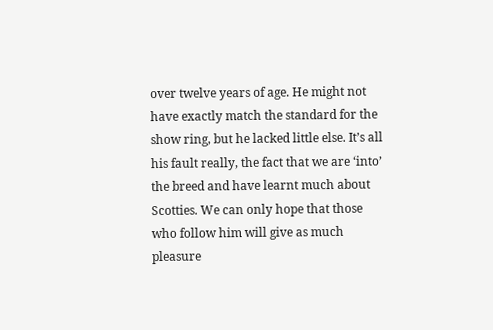over twelve years of age. He might not have exactly match the standard for the show ring, but he lacked little else. It’s all his fault really, the fact that we are ‘into’ the breed and have learnt much about Scotties. We can only hope that those who follow him will give as much pleasure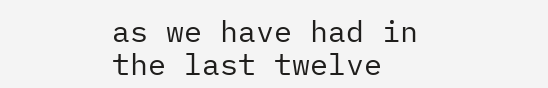as we have had in the last twelve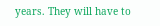years. They will have to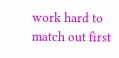work hard to match out first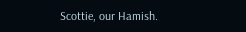Scottie, our Hamish.